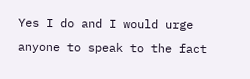Yes I do and I would urge anyone to speak to the fact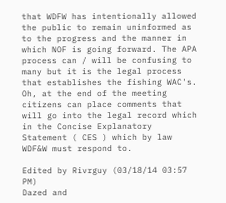that WDFW has intentionally allowed the public to remain uninformed as to the progress and the manner in which NOF is going forward. The APA process can / will be confusing to many but it is the legal process that establishes the fishing WAC's. Oh, at the end of the meeting citizens can place comments that will go into the legal record which in the Concise Explanatory Statement ( CES ) which by law WDF&W must respond to.

Edited by Rivrguy (03/18/14 03:57 PM)
Dazed and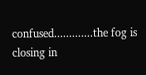confused.............the fog is closing in